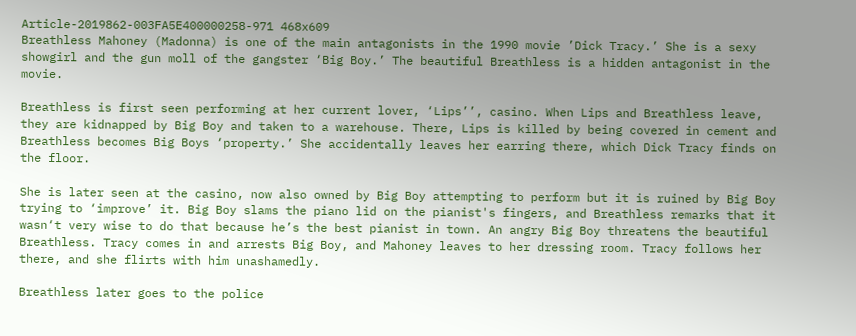Article-2019862-003FA5E400000258-971 468x609
Breathless Mahoney (Madonna) is one of the main antagonists in the 1990 movie ’Dick Tracy.’ She is a sexy showgirl and the gun moll of the gangster ‘Big Boy.’ The beautiful Breathless is a hidden antagonist in the movie.

Breathless is first seen performing at her current lover, ‘Lips’’, casino. When Lips and Breathless leave, they are kidnapped by Big Boy and taken to a warehouse. There, Lips is killed by being covered in cement and Breathless becomes Big Boys ‘property.’ She accidentally leaves her earring there, which Dick Tracy finds on the floor.

She is later seen at the casino, now also owned by Big Boy attempting to perform but it is ruined by Big Boy trying to ‘improve’ it. Big Boy slams the piano lid on the pianist's fingers, and Breathless remarks that it wasn‘t very wise to do that because he’s the best pianist in town. An angry Big Boy threatens the beautiful Breathless. Tracy comes in and arrests Big Boy, and Mahoney leaves to her dressing room. Tracy follows her there, and she flirts with him unashamedly.

Breathless later goes to the police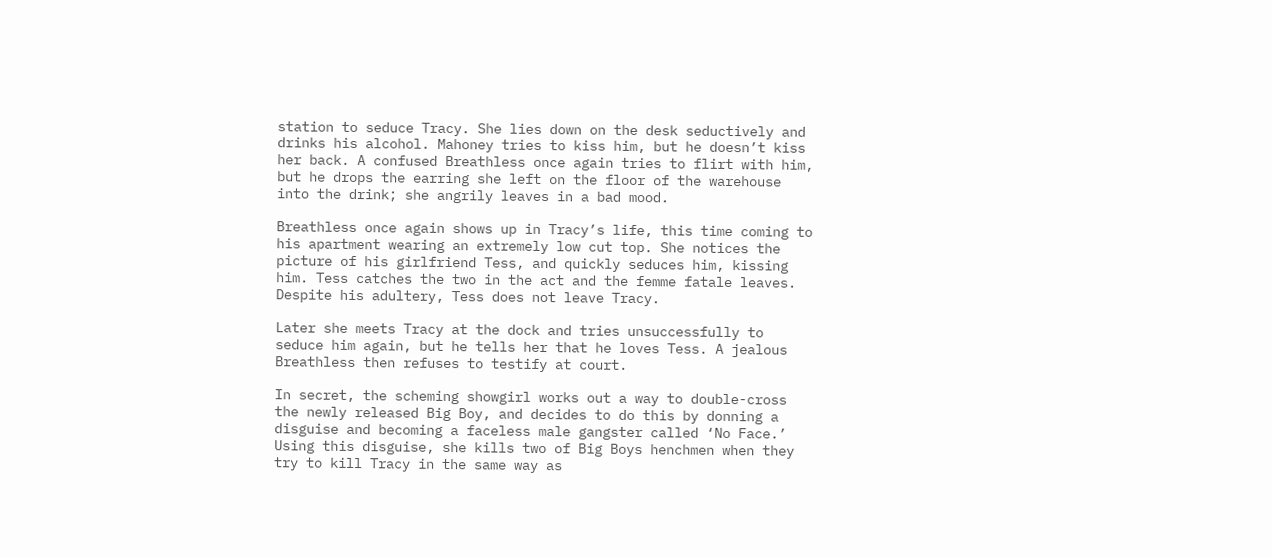station to seduce Tracy. She lies down on the desk seductively and drinks his alcohol. Mahoney tries to kiss him, but he doesn’t kiss her back. A confused Breathless once again tries to flirt with him, but he drops the earring she left on the floor of the warehouse into the drink; she angrily leaves in a bad mood.

Breathless once again shows up in Tracy’s life, this time coming to his apartment wearing an extremely low cut top. She notices the picture of his girlfriend Tess, and quickly seduces him, kissing him. Tess catches the two in the act and the femme fatale leaves. Despite his adultery, Tess does not leave Tracy.

Later she meets Tracy at the dock and tries unsuccessfully to seduce him again, but he tells her that he loves Tess. A jealous Breathless then refuses to testify at court.

In secret, the scheming showgirl works out a way to double-cross the newly released Big Boy, and decides to do this by donning a disguise and becoming a faceless male gangster called ‘No Face.’ Using this disguise, she kills two of Big Boys henchmen when they try to kill Tracy in the same way as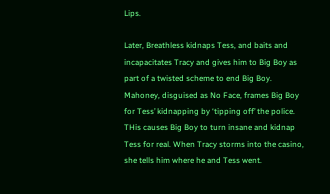Lips.

Later, Breathless kidnaps Tess, and baits and incapacitates Tracy and gives him to Big Boy as part of a twisted scheme to end Big Boy. Mahoney, disguised as No Face, frames Big Boy for Tess’ kidnapping by ‘tipping off’ the police. THis causes Big Boy to turn insane and kidnap Tess for real. When Tracy storms into the casino, she tells him where he and Tess went.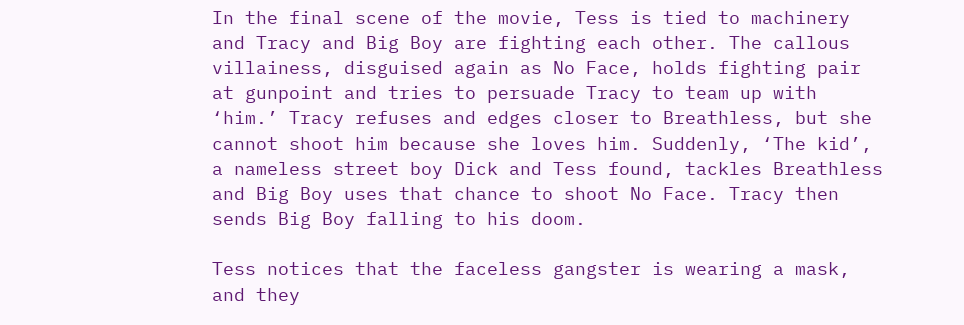In the final scene of the movie, Tess is tied to machinery and Tracy and Big Boy are fighting each other. The callous villainess, disguised again as No Face, holds fighting pair at gunpoint and tries to persuade Tracy to team up with ‘him.’ Tracy refuses and edges closer to Breathless, but she cannot shoot him because she loves him. Suddenly, ‘The kid’, a nameless street boy Dick and Tess found, tackles Breathless and Big Boy uses that chance to shoot No Face. Tracy then sends Big Boy falling to his doom.

Tess notices that the faceless gangster is wearing a mask, and they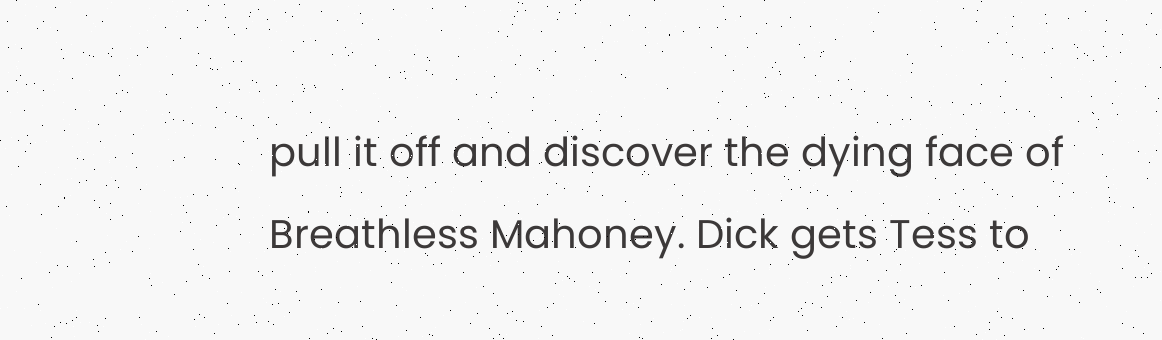pull it off and discover the dying face of Breathless Mahoney. Dick gets Tess to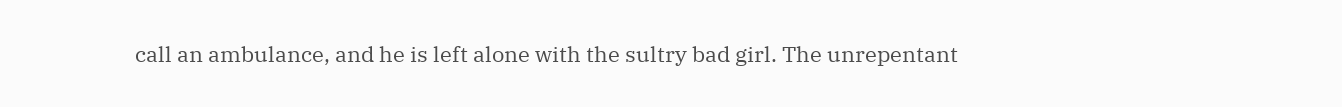call an ambulance, and he is left alone with the sultry bad girl. The unrepentant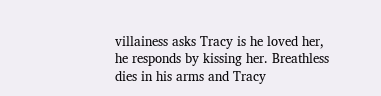villainess asks Tracy is he loved her, he responds by kissing her. Breathless dies in his arms and Tracy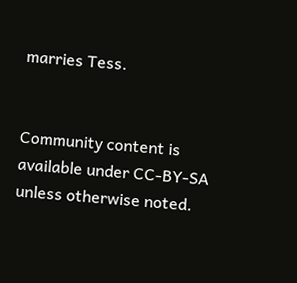marries Tess.


Community content is available under CC-BY-SA unless otherwise noted.